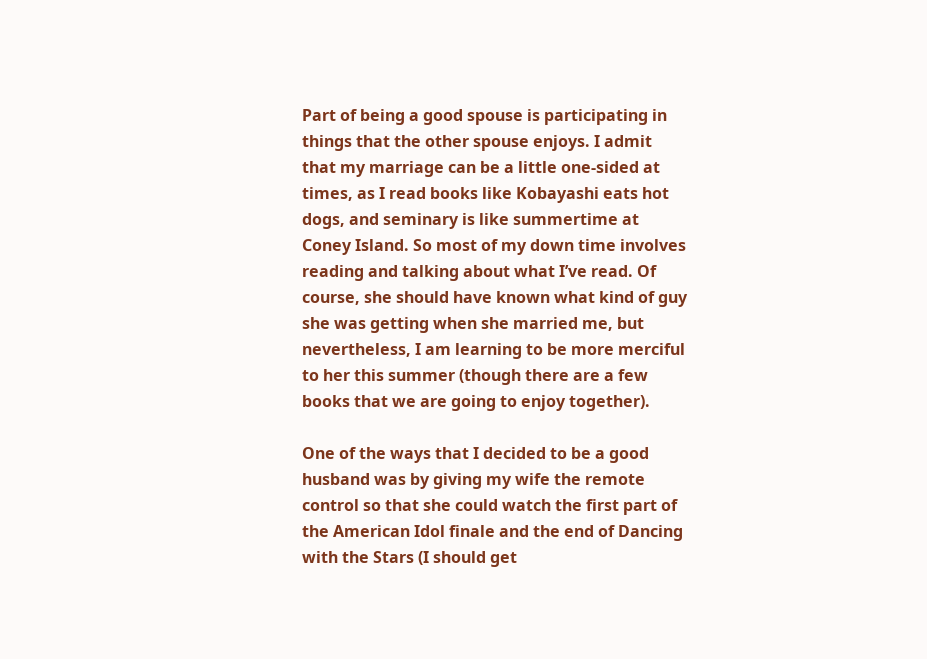Part of being a good spouse is participating in things that the other spouse enjoys. I admit that my marriage can be a little one-sided at times, as I read books like Kobayashi eats hot dogs, and seminary is like summertime at Coney Island. So most of my down time involves reading and talking about what I’ve read. Of course, she should have known what kind of guy she was getting when she married me, but nevertheless, I am learning to be more merciful to her this summer (though there are a few books that we are going to enjoy together).

One of the ways that I decided to be a good husband was by giving my wife the remote control so that she could watch the first part of the American Idol finale and the end of Dancing with the Stars (I should get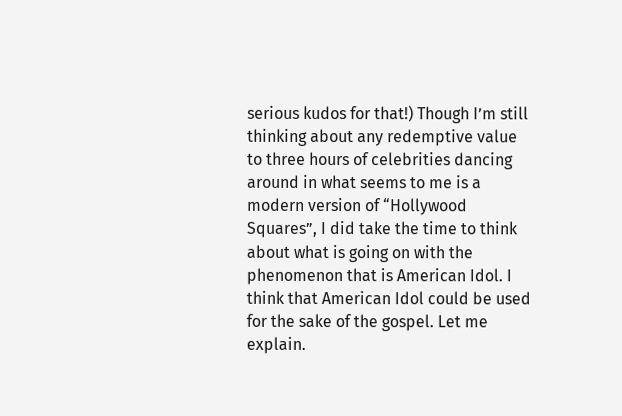serious kudos for that!) Though I’m still thinking about any redemptive value to three hours of celebrities dancing around in what seems to me is a modern version of “Hollywood Squares”, I did take the time to think about what is going on with the phenomenon that is American Idol. I think that American Idol could be used for the sake of the gospel. Let me explain.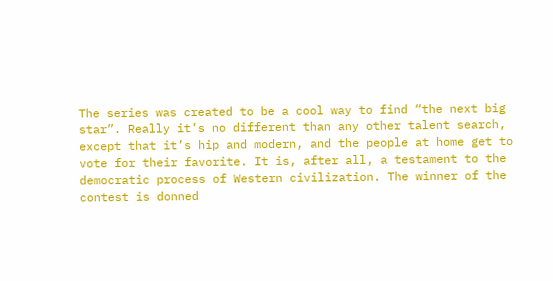The series was created to be a cool way to find “the next big star”. Really it’s no different than any other talent search, except that it’s hip and modern, and the people at home get to vote for their favorite. It is, after all, a testament to the democratic process of Western civilization. The winner of the contest is donned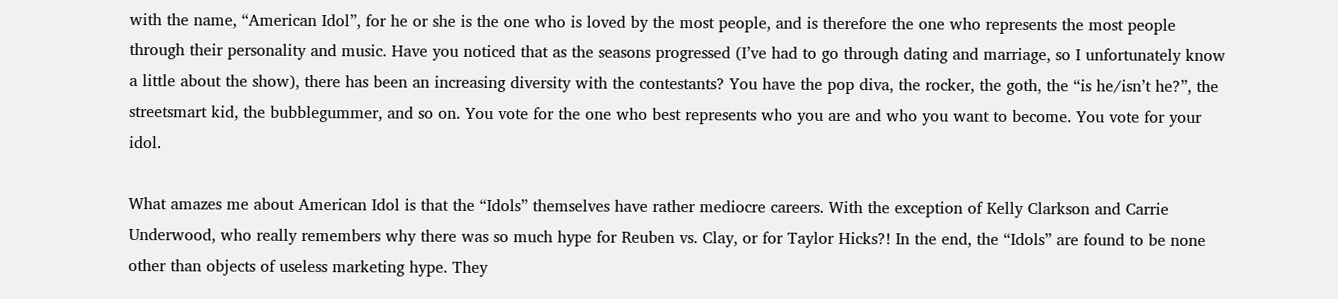with the name, “American Idol”, for he or she is the one who is loved by the most people, and is therefore the one who represents the most people through their personality and music. Have you noticed that as the seasons progressed (I’ve had to go through dating and marriage, so I unfortunately know a little about the show), there has been an increasing diversity with the contestants? You have the pop diva, the rocker, the goth, the “is he/isn’t he?”, the streetsmart kid, the bubblegummer, and so on. You vote for the one who best represents who you are and who you want to become. You vote for your idol.

What amazes me about American Idol is that the “Idols” themselves have rather mediocre careers. With the exception of Kelly Clarkson and Carrie Underwood, who really remembers why there was so much hype for Reuben vs. Clay, or for Taylor Hicks?! In the end, the “Idols” are found to be none other than objects of useless marketing hype. They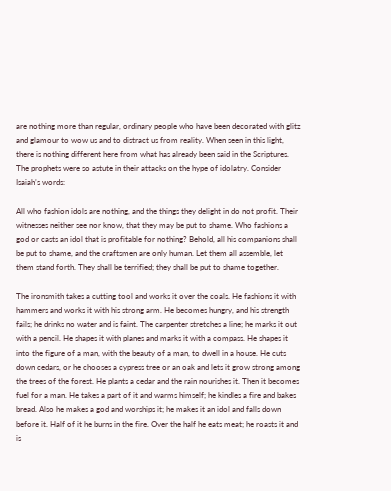are nothing more than regular, ordinary people who have been decorated with glitz and glamour to wow us and to distract us from reality. When seen in this light, there is nothing different here from what has already been said in the Scriptures. The prophets were so astute in their attacks on the hype of idolatry. Consider Isaiah’s words:

All who fashion idols are nothing, and the things they delight in do not profit. Their witnesses neither see nor know, that they may be put to shame. Who fashions a god or casts an idol that is profitable for nothing? Behold, all his companions shall be put to shame, and the craftsmen are only human. Let them all assemble, let them stand forth. They shall be terrified; they shall be put to shame together.

The ironsmith takes a cutting tool and works it over the coals. He fashions it with hammers and works it with his strong arm. He becomes hungry, and his strength fails; he drinks no water and is faint. The carpenter stretches a line; he marks it out with a pencil. He shapes it with planes and marks it with a compass. He shapes it into the figure of a man, with the beauty of a man, to dwell in a house. He cuts down cedars, or he chooses a cypress tree or an oak and lets it grow strong among the trees of the forest. He plants a cedar and the rain nourishes it. Then it becomes fuel for a man. He takes a part of it and warms himself; he kindles a fire and bakes bread. Also he makes a god and worships it; he makes it an idol and falls down before it. Half of it he burns in the fire. Over the half he eats meat; he roasts it and is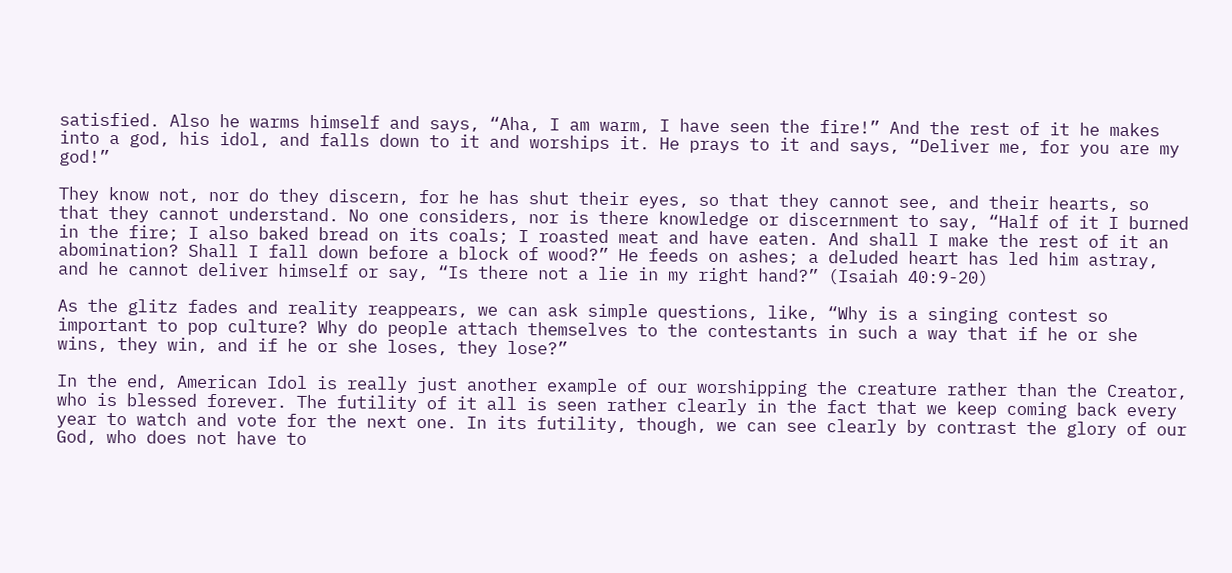satisfied. Also he warms himself and says, “Aha, I am warm, I have seen the fire!” And the rest of it he makes into a god, his idol, and falls down to it and worships it. He prays to it and says, “Deliver me, for you are my god!”

They know not, nor do they discern, for he has shut their eyes, so that they cannot see, and their hearts, so that they cannot understand. No one considers, nor is there knowledge or discernment to say, “Half of it I burned in the fire; I also baked bread on its coals; I roasted meat and have eaten. And shall I make the rest of it an abomination? Shall I fall down before a block of wood?” He feeds on ashes; a deluded heart has led him astray, and he cannot deliver himself or say, “Is there not a lie in my right hand?” (Isaiah 40:9-20)

As the glitz fades and reality reappears, we can ask simple questions, like, “Why is a singing contest so important to pop culture? Why do people attach themselves to the contestants in such a way that if he or she wins, they win, and if he or she loses, they lose?”

In the end, American Idol is really just another example of our worshipping the creature rather than the Creator, who is blessed forever. The futility of it all is seen rather clearly in the fact that we keep coming back every year to watch and vote for the next one. In its futility, though, we can see clearly by contrast the glory of our God, who does not have to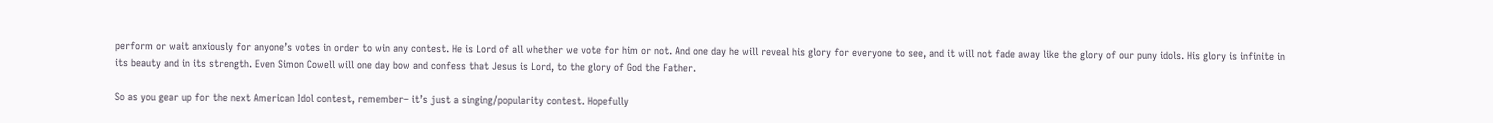perform or wait anxiously for anyone’s votes in order to win any contest. He is Lord of all whether we vote for him or not. And one day he will reveal his glory for everyone to see, and it will not fade away like the glory of our puny idols. His glory is infinite in its beauty and in its strength. Even Simon Cowell will one day bow and confess that Jesus is Lord, to the glory of God the Father.

So as you gear up for the next American Idol contest, remember– it’s just a singing/popularity contest. Hopefully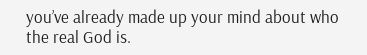you’ve already made up your mind about who the real God is.